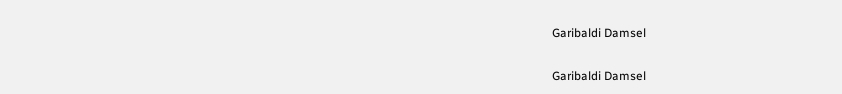Garibaldi Damsel

Garibaldi Damsel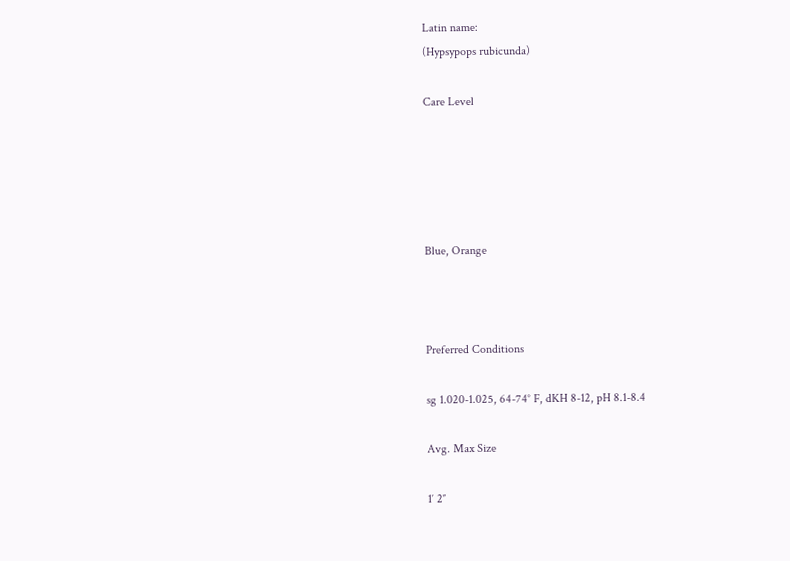Latin name:
(Hypsypops rubicunda)

Care Level





Blue, Orange



Preferred Conditions

sg 1.020-1.025, 64-74° F, dKH 8-12, pH 8.1-8.4

Avg. Max Size

1′ 2″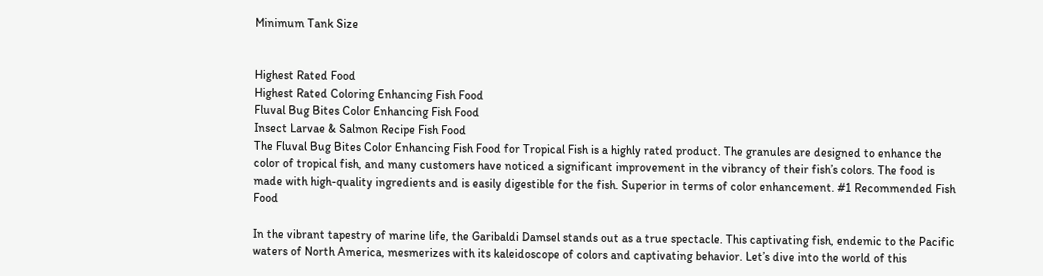Minimum Tank Size


Highest Rated Food
Highest Rated Coloring Enhancing Fish Food
Fluval Bug Bites Color Enhancing Fish Food
Insect Larvae & Salmon Recipe Fish Food
The Fluval Bug Bites Color Enhancing Fish Food for Tropical Fish is a highly rated product. The granules are designed to enhance the color of tropical fish, and many customers have noticed a significant improvement in the vibrancy of their fish’s colors. The food is made with high-quality ingredients and is easily digestible for the fish. Superior in terms of color enhancement. #1 Recommended Fish Food

In the vibrant tapestry of marine life, the Garibaldi Damsel stands out as a true spectacle. This captivating fish, endemic to the Pacific waters of North America, mesmerizes with its kaleidoscope of colors and captivating behavior. Let’s dive into the world of this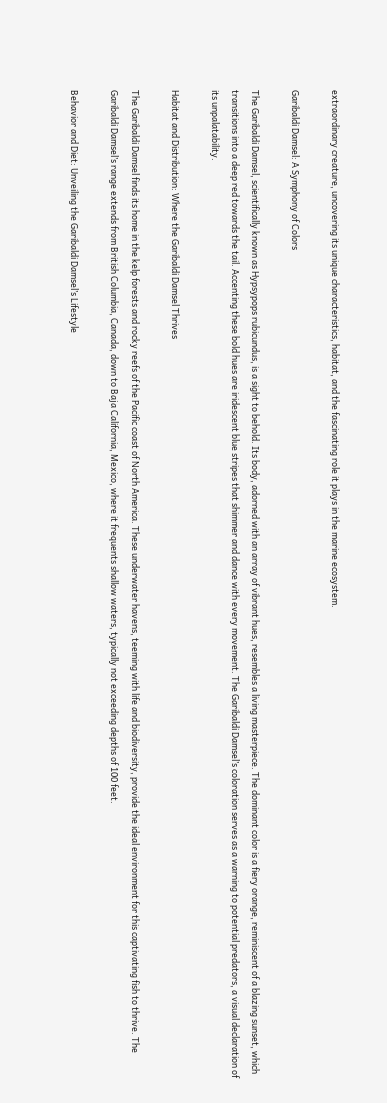extraordinary creature, uncovering its unique characteristics, habitat, and the fascinating role it plays in the marine ecosystem.

Garibaldi Damsel: A Symphony of Colors

The Garibaldi Damsel, scientifically known as Hypsypops rubicundus, is a sight to behold. Its body, adorned with an array of vibrant hues, resembles a living masterpiece. The dominant color is a fiery orange, reminiscent of a blazing sunset, which transitions into a deep red towards the tail. Accenting these bold hues are iridescent blue stripes that shimmer and dance with every movement. The Garibaldi Damsel’s coloration serves as a warning to potential predators, a visual declaration of its unpalatability.

Habitat and Distribution: Where the Garibaldi Damsel Thrives

The Garibaldi Damsel finds its home in the kelp forests and rocky reefs of the Pacific coast of North America. These underwater havens, teeming with life and biodiversity, provide the ideal environment for this captivating fish to thrive. The Garibaldi Damsel’s range extends from British Columbia, Canada, down to Baja California, Mexico, where it frequents shallow waters, typically not exceeding depths of 100 feet.

Behavior and Diet: Unveiling the Garibaldi Damsel’s Lifestyle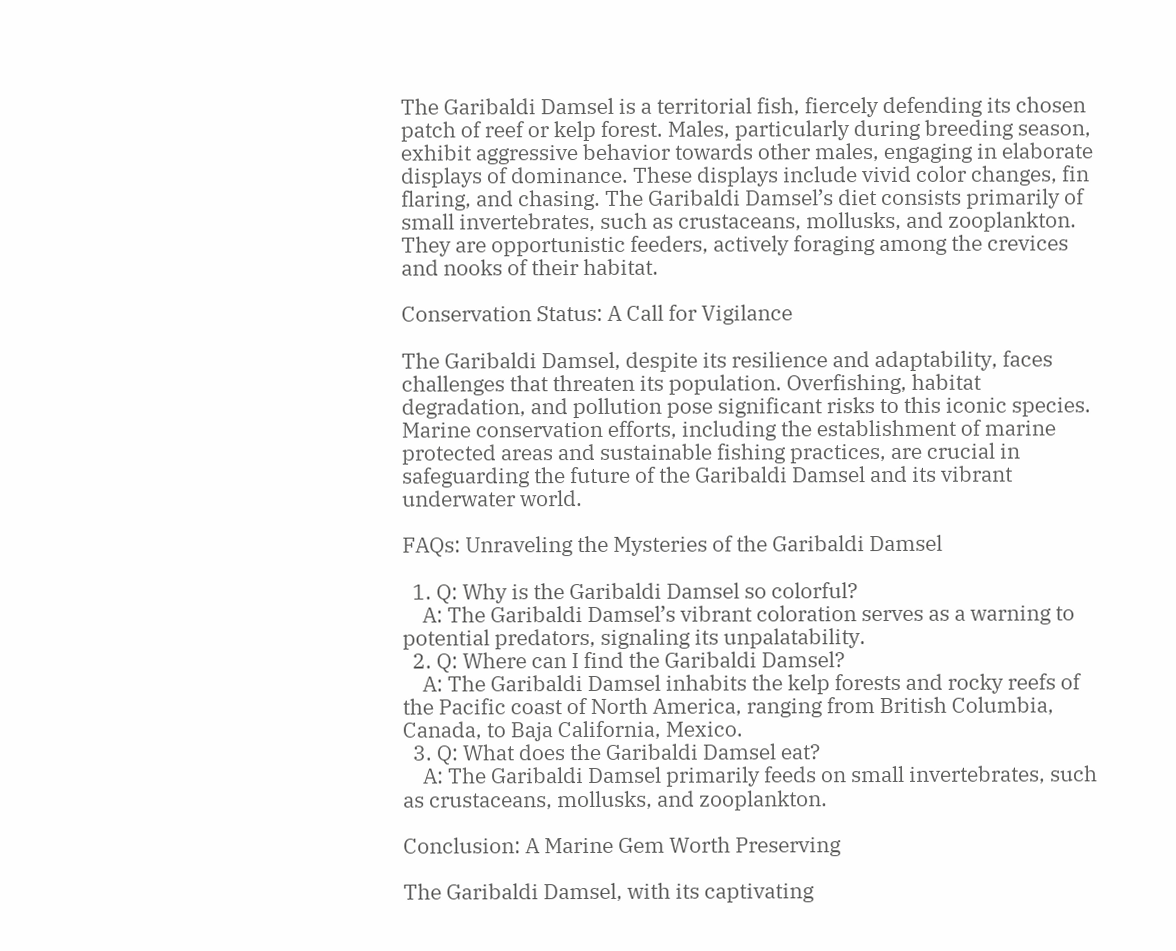The Garibaldi Damsel is a territorial fish, fiercely defending its chosen patch of reef or kelp forest. Males, particularly during breeding season, exhibit aggressive behavior towards other males, engaging in elaborate displays of dominance. These displays include vivid color changes, fin flaring, and chasing. The Garibaldi Damsel’s diet consists primarily of small invertebrates, such as crustaceans, mollusks, and zooplankton. They are opportunistic feeders, actively foraging among the crevices and nooks of their habitat.

Conservation Status: A Call for Vigilance

The Garibaldi Damsel, despite its resilience and adaptability, faces challenges that threaten its population. Overfishing, habitat degradation, and pollution pose significant risks to this iconic species. Marine conservation efforts, including the establishment of marine protected areas and sustainable fishing practices, are crucial in safeguarding the future of the Garibaldi Damsel and its vibrant underwater world.

FAQs: Unraveling the Mysteries of the Garibaldi Damsel

  1. Q: Why is the Garibaldi Damsel so colorful?
    A: The Garibaldi Damsel’s vibrant coloration serves as a warning to potential predators, signaling its unpalatability.
  2. Q: Where can I find the Garibaldi Damsel?
    A: The Garibaldi Damsel inhabits the kelp forests and rocky reefs of the Pacific coast of North America, ranging from British Columbia, Canada, to Baja California, Mexico.
  3. Q: What does the Garibaldi Damsel eat?
    A: The Garibaldi Damsel primarily feeds on small invertebrates, such as crustaceans, mollusks, and zooplankton.

Conclusion: A Marine Gem Worth Preserving

The Garibaldi Damsel, with its captivating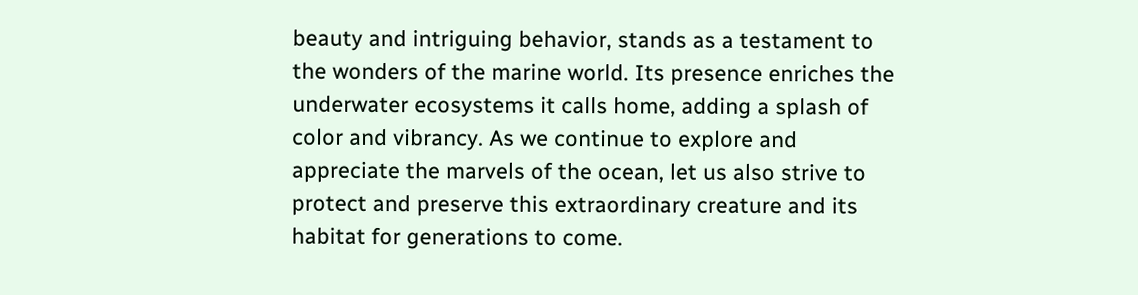beauty and intriguing behavior, stands as a testament to the wonders of the marine world. Its presence enriches the underwater ecosystems it calls home, adding a splash of color and vibrancy. As we continue to explore and appreciate the marvels of the ocean, let us also strive to protect and preserve this extraordinary creature and its habitat for generations to come.